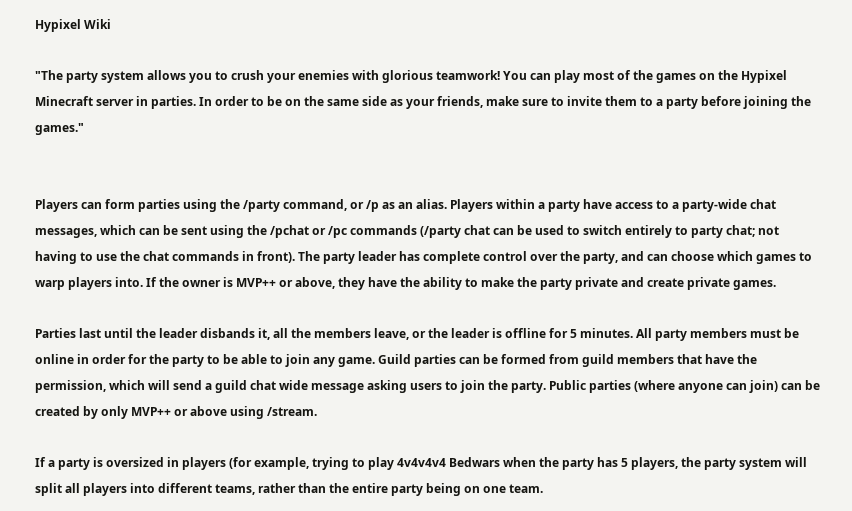Hypixel Wiki

"The party system allows you to crush your enemies with glorious teamwork! You can play most of the games on the Hypixel Minecraft server in parties. In order to be on the same side as your friends, make sure to invite them to a party before joining the games."


Players can form parties using the /party command, or /p as an alias. Players within a party have access to a party-wide chat messages, which can be sent using the /pchat or /pc commands (/party chat can be used to switch entirely to party chat; not having to use the chat commands in front). The party leader has complete control over the party, and can choose which games to warp players into. If the owner is MVP++ or above, they have the ability to make the party private and create private games.

Parties last until the leader disbands it, all the members leave, or the leader is offline for 5 minutes. All party members must be online in order for the party to be able to join any game. Guild parties can be formed from guild members that have the permission, which will send a guild chat wide message asking users to join the party. Public parties (where anyone can join) can be created by only MVP++ or above using /stream.

If a party is oversized in players (for example, trying to play 4v4v4v4 Bedwars when the party has 5 players, the party system will split all players into different teams, rather than the entire party being on one team.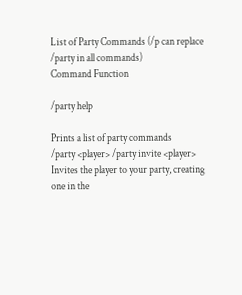List of Party Commands (/p can replace /party in all commands)
Command Function

/party help

Prints a list of party commands
/party <player> /party invite <player> Invites the player to your party, creating one in the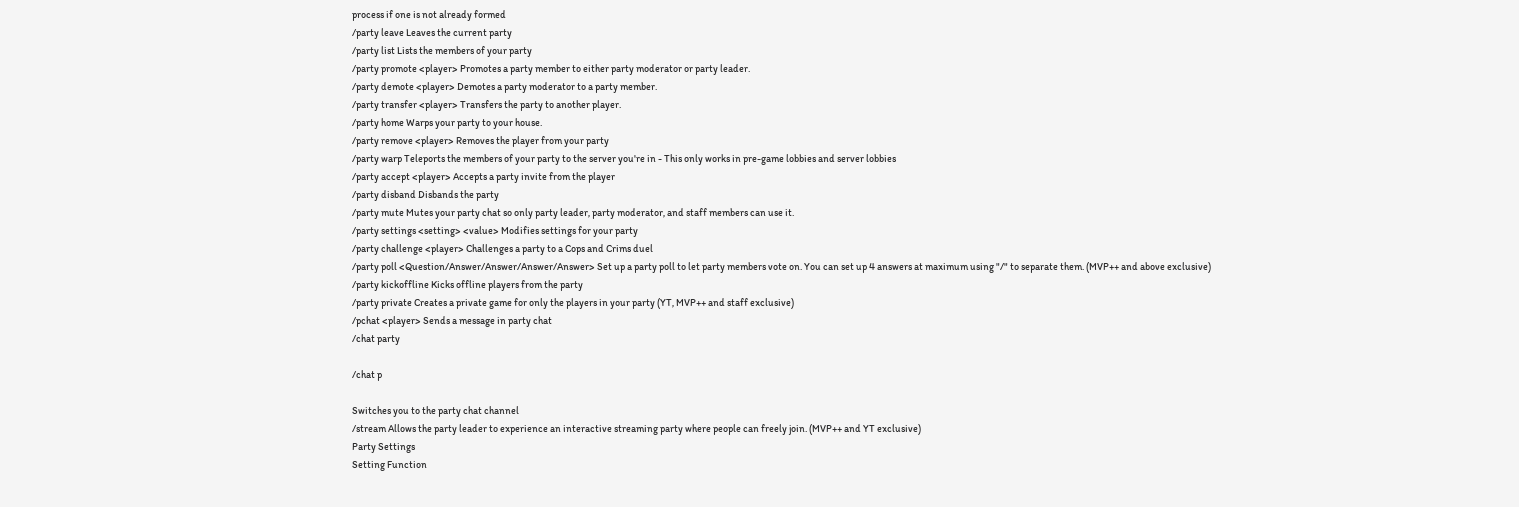process if one is not already formed
/party leave Leaves the current party
/party list Lists the members of your party
/party promote <player> Promotes a party member to either party moderator or party leader.
/party demote <player> Demotes a party moderator to a party member.
/party transfer <player> Transfers the party to another player.
/party home Warps your party to your house.
/party remove <player> Removes the player from your party
/party warp Teleports the members of your party to the server you're in - This only works in pre-game lobbies and server lobbies
/party accept <player> Accepts a party invite from the player
/party disband Disbands the party
/party mute Mutes your party chat so only party leader, party moderator, and staff members can use it.
/party settings <setting> <value> Modifies settings for your party
/party challenge <player> Challenges a party to a Cops and Crims duel
/party poll <Question/Answer/Answer/Answer/Answer> Set up a party poll to let party members vote on. You can set up 4 answers at maximum using "/" to separate them. (MVP++ and above exclusive)
/party kickoffline Kicks offline players from the party
/party private Creates a private game for only the players in your party (YT, MVP++ and staff exclusive)
/pchat <player> Sends a message in party chat
/chat party

/chat p

Switches you to the party chat channel
/stream Allows the party leader to experience an interactive streaming party where people can freely join. (MVP++ and YT exclusive)
Party Settings
Setting Function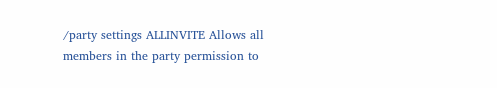/party settings ALLINVITE Allows all members in the party permission to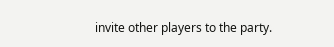invite other players to the party.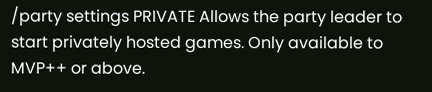/party settings PRIVATE Allows the party leader to start privately hosted games. Only available to MVP++ or above.